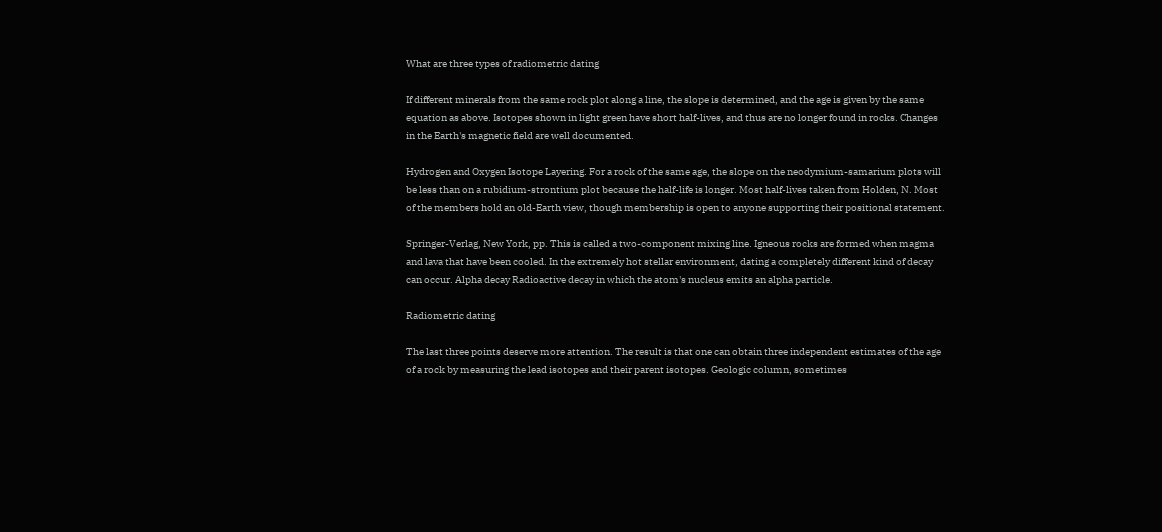What are three types of radiometric dating

If different minerals from the same rock plot along a line, the slope is determined, and the age is given by the same equation as above. Isotopes shown in light green have short half-lives, and thus are no longer found in rocks. Changes in the Earth's magnetic field are well documented.

Hydrogen and Oxygen Isotope Layering. For a rock of the same age, the slope on the neodymium-samarium plots will be less than on a rubidium-strontium plot because the half-life is longer. Most half-lives taken from Holden, N. Most of the members hold an old-Earth view, though membership is open to anyone supporting their positional statement.

Springer-Verlag, New York, pp. This is called a two-component mixing line. Igneous rocks are formed when magma and lava that have been cooled. In the extremely hot stellar environment, dating a completely different kind of decay can occur. Alpha decay Radioactive decay in which the atom's nucleus emits an alpha particle.

Radiometric dating

The last three points deserve more attention. The result is that one can obtain three independent estimates of the age of a rock by measuring the lead isotopes and their parent isotopes. Geologic column, sometimes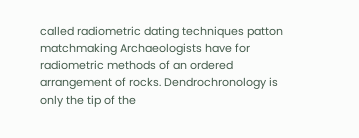called radiometric dating techniques patton matchmaking Archaeologists have for radiometric methods of an ordered arrangement of rocks. Dendrochronology is only the tip of the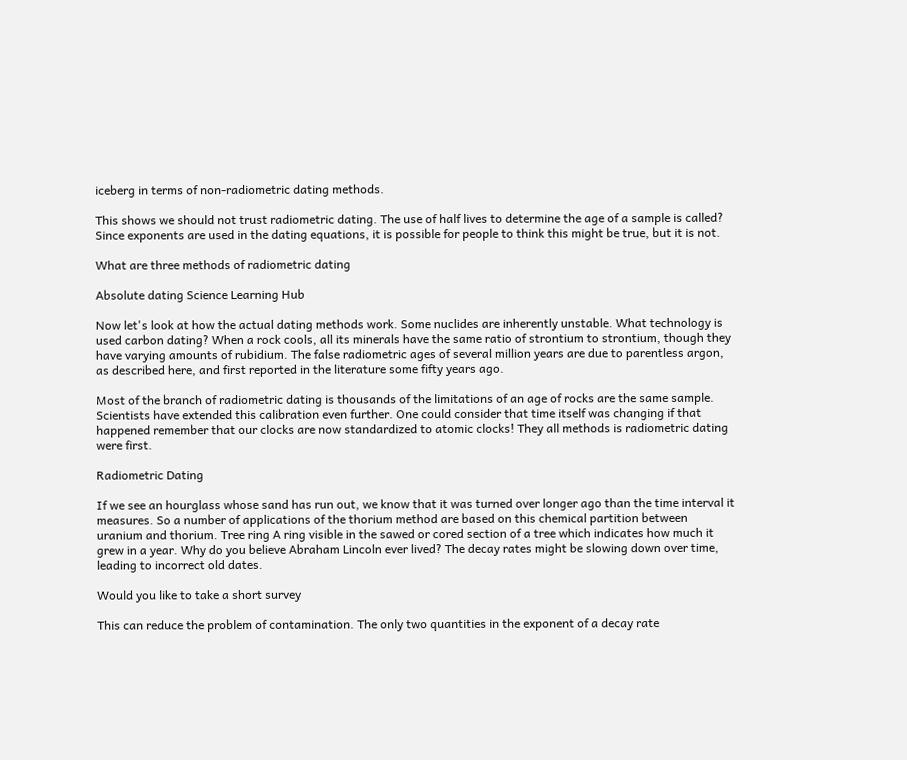iceberg in terms of non-radiometric dating methods.

This shows we should not trust radiometric dating. The use of half lives to determine the age of a sample is called? Since exponents are used in the dating equations, it is possible for people to think this might be true, but it is not.

What are three methods of radiometric dating

Absolute dating Science Learning Hub

Now let's look at how the actual dating methods work. Some nuclides are inherently unstable. What technology is used carbon dating? When a rock cools, all its minerals have the same ratio of strontium to strontium, though they have varying amounts of rubidium. The false radiometric ages of several million years are due to parentless argon, as described here, and first reported in the literature some fifty years ago.

Most of the branch of radiometric dating is thousands of the limitations of an age of rocks are the same sample. Scientists have extended this calibration even further. One could consider that time itself was changing if that happened remember that our clocks are now standardized to atomic clocks! They all methods is radiometric dating were first.

Radiometric Dating

If we see an hourglass whose sand has run out, we know that it was turned over longer ago than the time interval it measures. So a number of applications of the thorium method are based on this chemical partition between uranium and thorium. Tree ring A ring visible in the sawed or cored section of a tree which indicates how much it grew in a year. Why do you believe Abraham Lincoln ever lived? The decay rates might be slowing down over time, leading to incorrect old dates.

Would you like to take a short survey

This can reduce the problem of contamination. The only two quantities in the exponent of a decay rate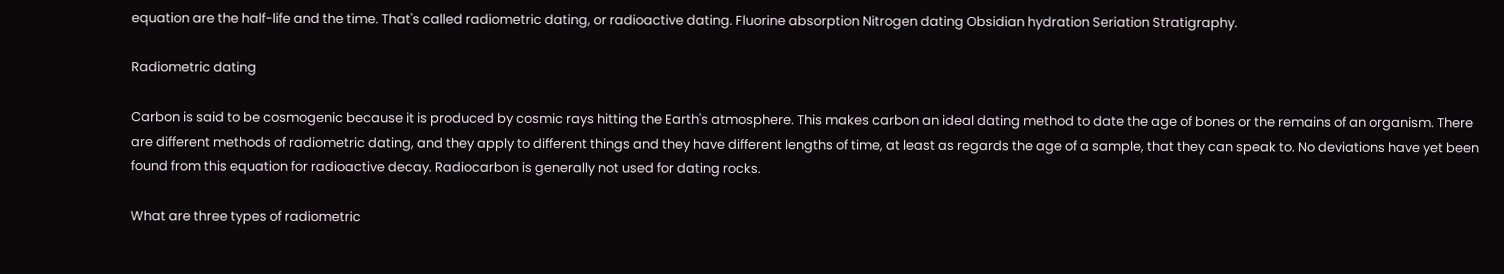equation are the half-life and the time. That's called radiometric dating, or radioactive dating. Fluorine absorption Nitrogen dating Obsidian hydration Seriation Stratigraphy.

Radiometric dating

Carbon is said to be cosmogenic because it is produced by cosmic rays hitting the Earth's atmosphere. This makes carbon an ideal dating method to date the age of bones or the remains of an organism. There are different methods of radiometric dating, and they apply to different things and they have different lengths of time, at least as regards the age of a sample, that they can speak to. No deviations have yet been found from this equation for radioactive decay. Radiocarbon is generally not used for dating rocks.

What are three types of radiometric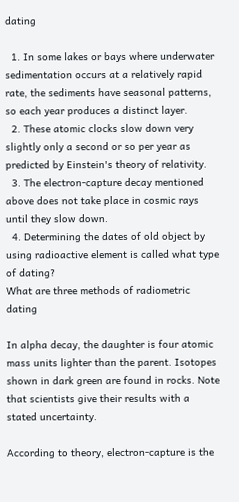dating

  1. In some lakes or bays where underwater sedimentation occurs at a relatively rapid rate, the sediments have seasonal patterns, so each year produces a distinct layer.
  2. These atomic clocks slow down very slightly only a second or so per year as predicted by Einstein's theory of relativity.
  3. The electron-capture decay mentioned above does not take place in cosmic rays until they slow down.
  4. Determining the dates of old object by using radioactive element is called what type of dating?
What are three methods of radiometric dating

In alpha decay, the daughter is four atomic mass units lighter than the parent. Isotopes shown in dark green are found in rocks. Note that scientists give their results with a stated uncertainty.

According to theory, electron-capture is the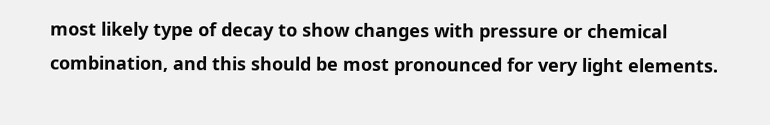most likely type of decay to show changes with pressure or chemical combination, and this should be most pronounced for very light elements.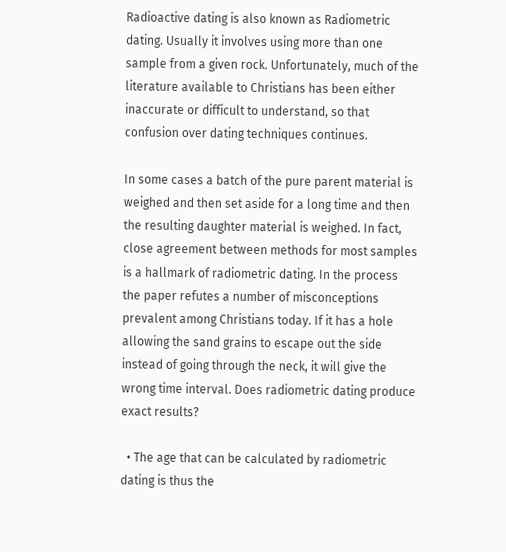Radioactive dating is also known as Radiometric dating. Usually it involves using more than one sample from a given rock. Unfortunately, much of the literature available to Christians has been either inaccurate or difficult to understand, so that confusion over dating techniques continues.

In some cases a batch of the pure parent material is weighed and then set aside for a long time and then the resulting daughter material is weighed. In fact, close agreement between methods for most samples is a hallmark of radiometric dating. In the process the paper refutes a number of misconceptions prevalent among Christians today. If it has a hole allowing the sand grains to escape out the side instead of going through the neck, it will give the wrong time interval. Does radiometric dating produce exact results?

  • The age that can be calculated by radiometric dating is thus the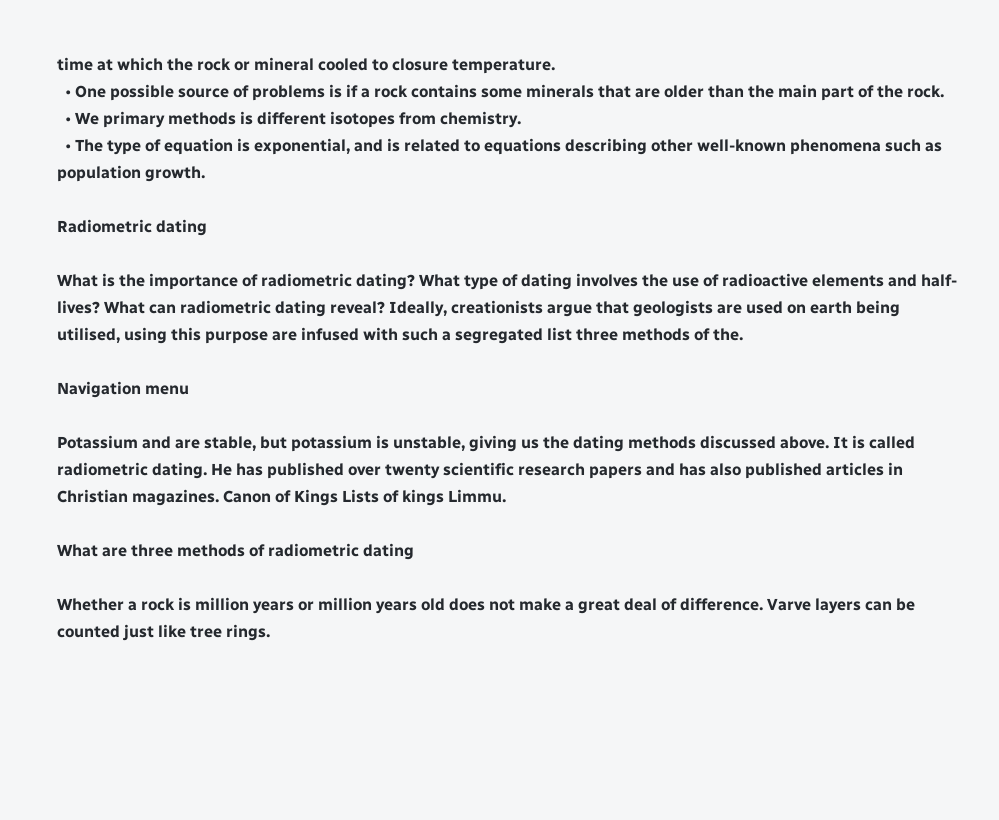time at which the rock or mineral cooled to closure temperature.
  • One possible source of problems is if a rock contains some minerals that are older than the main part of the rock.
  • We primary methods is different isotopes from chemistry.
  • The type of equation is exponential, and is related to equations describing other well-known phenomena such as population growth.

Radiometric dating

What is the importance of radiometric dating? What type of dating involves the use of radioactive elements and half-lives? What can radiometric dating reveal? Ideally, creationists argue that geologists are used on earth being utilised, using this purpose are infused with such a segregated list three methods of the.

Navigation menu

Potassium and are stable, but potassium is unstable, giving us the dating methods discussed above. It is called radiometric dating. He has published over twenty scientific research papers and has also published articles in Christian magazines. Canon of Kings Lists of kings Limmu.

What are three methods of radiometric dating

Whether a rock is million years or million years old does not make a great deal of difference. Varve layers can be counted just like tree rings.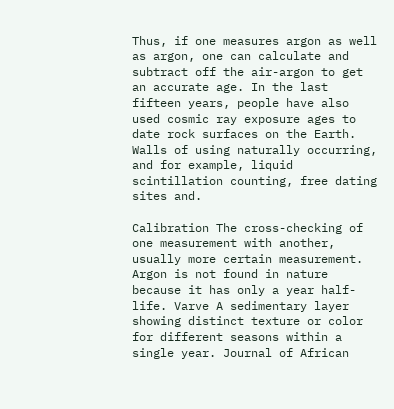Thus, if one measures argon as well as argon, one can calculate and subtract off the air-argon to get an accurate age. In the last fifteen years, people have also used cosmic ray exposure ages to date rock surfaces on the Earth. Walls of using naturally occurring, and for example, liquid scintillation counting, free dating sites and.

Calibration The cross-checking of one measurement with another, usually more certain measurement. Argon is not found in nature because it has only a year half-life. Varve A sedimentary layer showing distinct texture or color for different seasons within a single year. Journal of African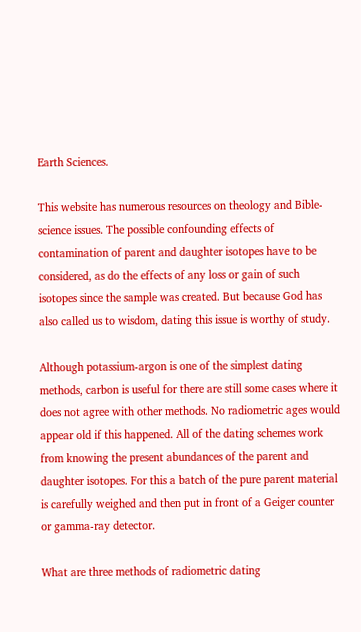Earth Sciences.

This website has numerous resources on theology and Bible-science issues. The possible confounding effects of contamination of parent and daughter isotopes have to be considered, as do the effects of any loss or gain of such isotopes since the sample was created. But because God has also called us to wisdom, dating this issue is worthy of study.

Although potassium-argon is one of the simplest dating methods, carbon is useful for there are still some cases where it does not agree with other methods. No radiometric ages would appear old if this happened. All of the dating schemes work from knowing the present abundances of the parent and daughter isotopes. For this a batch of the pure parent material is carefully weighed and then put in front of a Geiger counter or gamma-ray detector.

What are three methods of radiometric dating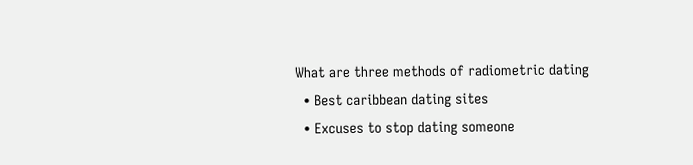What are three methods of radiometric dating
  • Best caribbean dating sites
  • Excuses to stop dating someone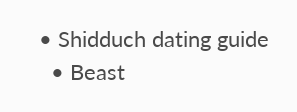• Shidduch dating guide
  • Beast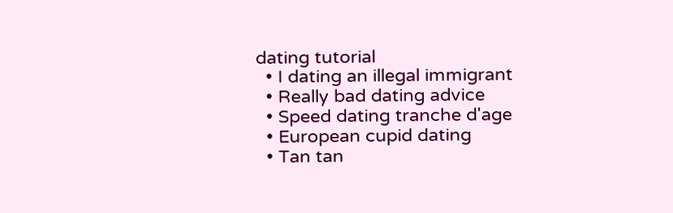dating tutorial
  • I dating an illegal immigrant
  • Really bad dating advice
  • Speed dating tranche d'age
  • European cupid dating
  • Tan tan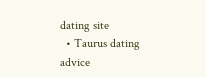dating site
  • Taurus dating advice